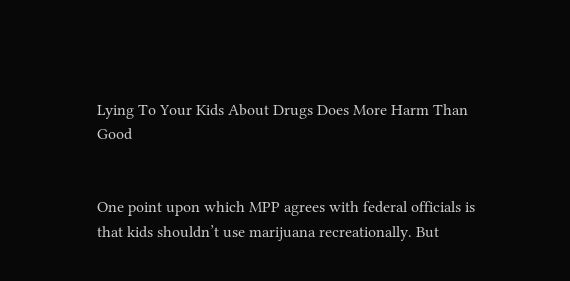Lying To Your Kids About Drugs Does More Harm Than Good


One point upon which MPP agrees with federal officials is that kids shouldn’t use marijuana recreationally. But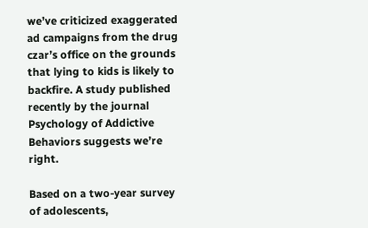we’ve criticized exaggerated ad campaigns from the drug czar’s office on the grounds that lying to kids is likely to backfire. A study published recently by the journal Psychology of Addictive Behaviors suggests we’re right.

Based on a two-year survey of adolescents,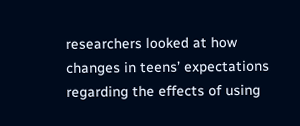researchers looked at how changes in teens’ expectations regarding the effects of using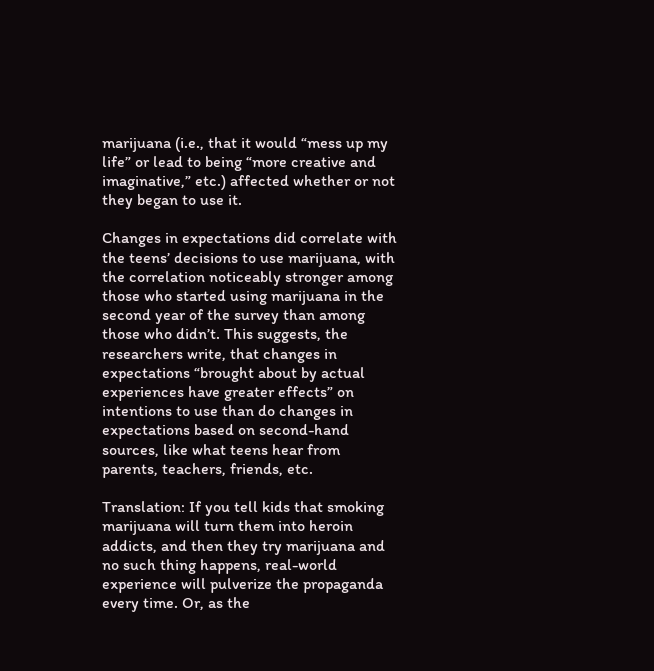marijuana (i.e., that it would “mess up my life” or lead to being “more creative and imaginative,” etc.) affected whether or not they began to use it.

Changes in expectations did correlate with the teens’ decisions to use marijuana, with the correlation noticeably stronger among those who started using marijuana in the second year of the survey than among those who didn’t. This suggests, the researchers write, that changes in expectations “brought about by actual experiences have greater effects” on intentions to use than do changes in expectations based on second-hand sources, like what teens hear from parents, teachers, friends, etc.

Translation: If you tell kids that smoking marijuana will turn them into heroin addicts, and then they try marijuana and no such thing happens, real-world experience will pulverize the propaganda every time. Or, as the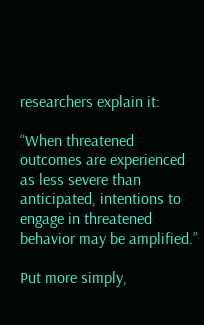researchers explain it:

“When threatened outcomes are experienced as less severe than anticipated, intentions to engage in threatened behavior may be amplified.”

Put more simply,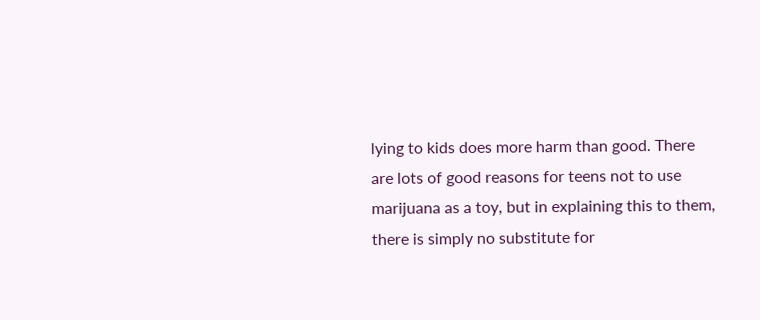lying to kids does more harm than good. There are lots of good reasons for teens not to use marijuana as a toy, but in explaining this to them, there is simply no substitute for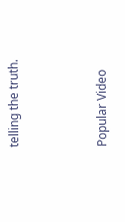telling the truth.



Popular Video